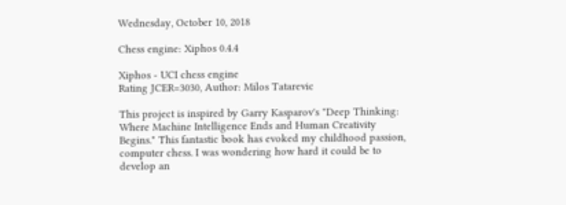Wednesday, October 10, 2018

Chess engine: Xiphos 0.4.4

Xiphos - UCI chess engine
Rating JCER=3030, Author: Milos Tatarevic

This project is inspired by Garry Kasparov's "Deep Thinking: Where Machine Intelligence Ends and Human Creativity Begins." This fantastic book has evoked my childhood passion, computer chess. I was wondering how hard it could be to develop an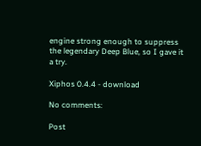engine strong enough to suppress the legendary Deep Blue, so I gave it a try.

Xiphos 0.4.4 - download

No comments:

Post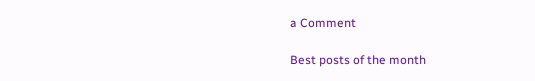a Comment

Best posts of the month